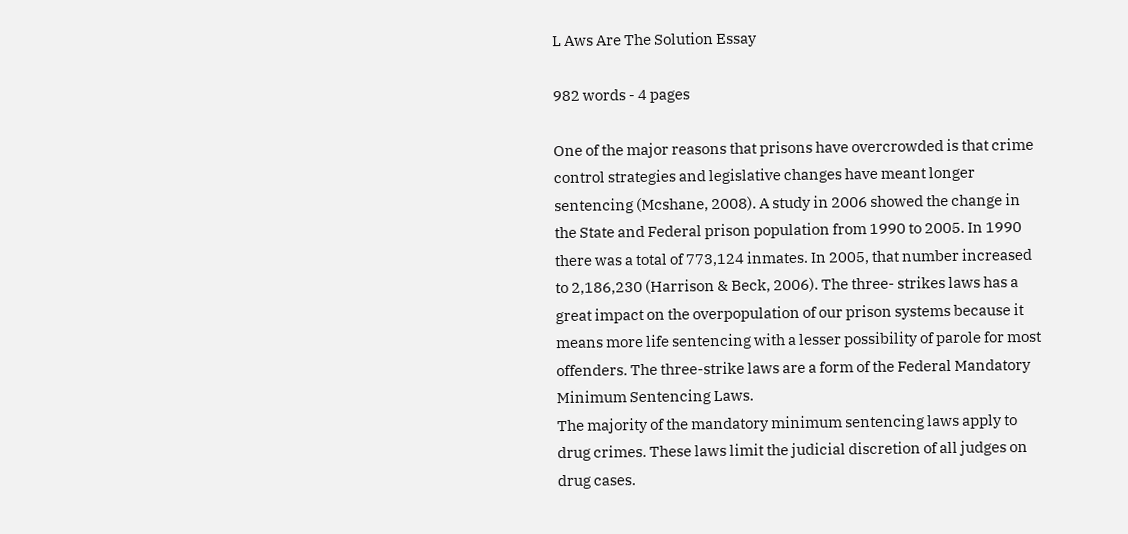L Aws Are The Solution Essay

982 words - 4 pages

One of the major reasons that prisons have overcrowded is that crime control strategies and legislative changes have meant longer sentencing (Mcshane, 2008). A study in 2006 showed the change in the State and Federal prison population from 1990 to 2005. In 1990 there was a total of 773,124 inmates. In 2005, that number increased to 2,186,230 (Harrison & Beck, 2006). The three- strikes laws has a great impact on the overpopulation of our prison systems because it means more life sentencing with a lesser possibility of parole for most offenders. The three-strike laws are a form of the Federal Mandatory Minimum Sentencing Laws.
The majority of the mandatory minimum sentencing laws apply to drug crimes. These laws limit the judicial discretion of all judges on drug cases.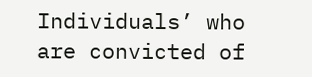Individuals’ who are convicted of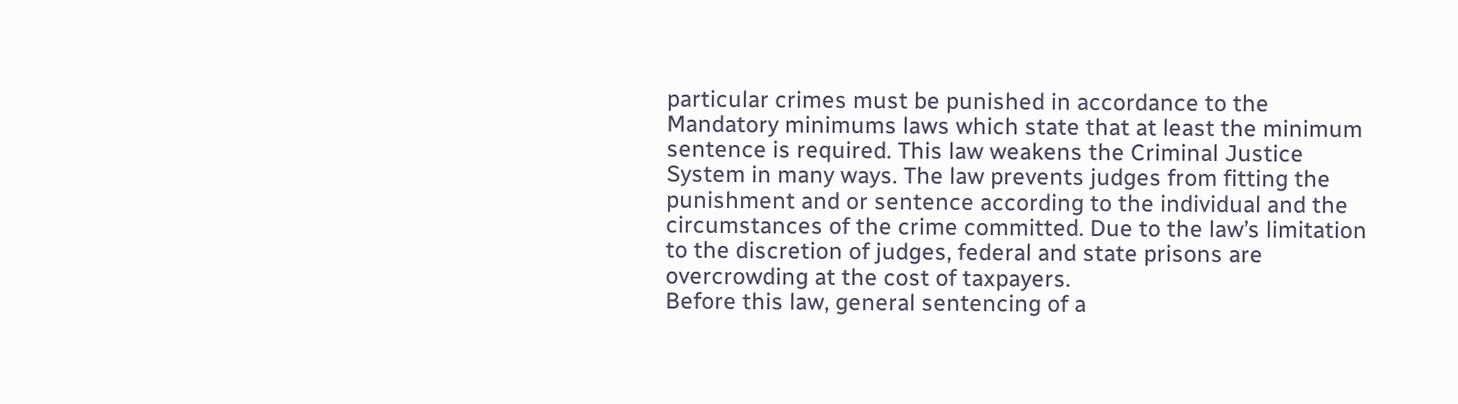particular crimes must be punished in accordance to the Mandatory minimums laws which state that at least the minimum sentence is required. This law weakens the Criminal Justice System in many ways. The law prevents judges from fitting the punishment and or sentence according to the individual and the circumstances of the crime committed. Due to the law’s limitation to the discretion of judges, federal and state prisons are overcrowding at the cost of taxpayers.
Before this law, general sentencing of a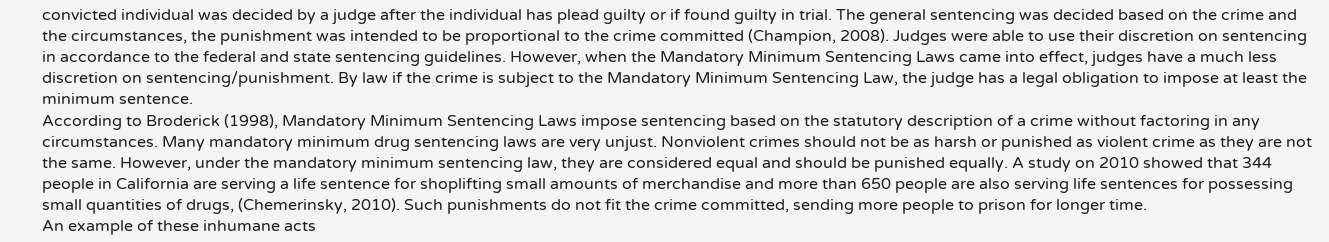convicted individual was decided by a judge after the individual has plead guilty or if found guilty in trial. The general sentencing was decided based on the crime and the circumstances, the punishment was intended to be proportional to the crime committed (Champion, 2008). Judges were able to use their discretion on sentencing in accordance to the federal and state sentencing guidelines. However, when the Mandatory Minimum Sentencing Laws came into effect, judges have a much less discretion on sentencing/punishment. By law if the crime is subject to the Mandatory Minimum Sentencing Law, the judge has a legal obligation to impose at least the minimum sentence.
According to Broderick (1998), Mandatory Minimum Sentencing Laws impose sentencing based on the statutory description of a crime without factoring in any circumstances. Many mandatory minimum drug sentencing laws are very unjust. Nonviolent crimes should not be as harsh or punished as violent crime as they are not the same. However, under the mandatory minimum sentencing law, they are considered equal and should be punished equally. A study on 2010 showed that 344 people in California are serving a life sentence for shoplifting small amounts of merchandise and more than 650 people are also serving life sentences for possessing small quantities of drugs, (Chemerinsky, 2010). Such punishments do not fit the crime committed, sending more people to prison for longer time.
An example of these inhumane acts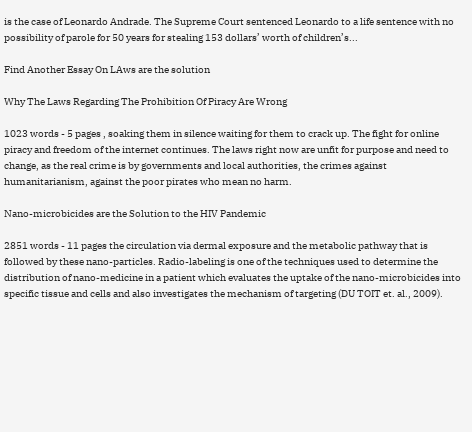is the case of Leonardo Andrade. The Supreme Court sentenced Leonardo to a life sentence with no possibility of parole for 50 years for stealing 153 dollars’ worth of children’s...

Find Another Essay On LAws are the solution

Why The Laws Regarding The Prohibition Of Piracy Are Wrong

1023 words - 5 pages , soaking them in silence waiting for them to crack up. The fight for online piracy and freedom of the internet continues. The laws right now are unfit for purpose and need to change, as the real crime is by governments and local authorities, the crimes against humanitarianism, against the poor pirates who mean no harm.

Nano-microbicides are the Solution to the HIV Pandemic

2851 words - 11 pages the circulation via dermal exposure and the metabolic pathway that is followed by these nano-particles. Radio-labeling is one of the techniques used to determine the distribution of nano-medicine in a patient which evaluates the uptake of the nano-microbicides into specific tissue and cells and also investigates the mechanism of targeting (DU TOIT et. al., 2009).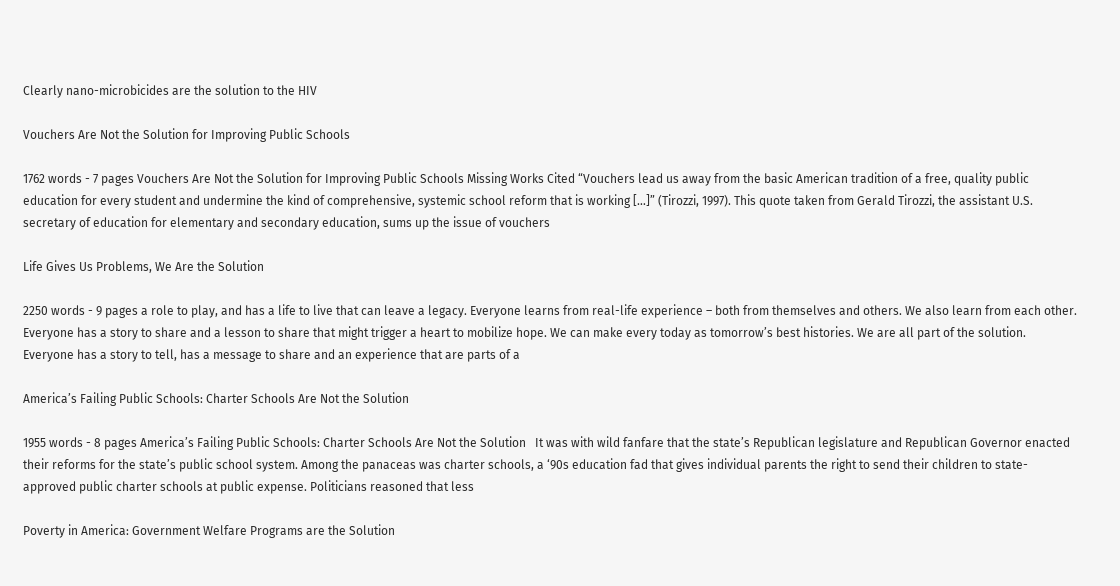Clearly nano-microbicides are the solution to the HIV

Vouchers Are Not the Solution for Improving Public Schools

1762 words - 7 pages Vouchers Are Not the Solution for Improving Public Schools Missing Works Cited “Vouchers lead us away from the basic American tradition of a free, quality public education for every student and undermine the kind of comprehensive, systemic school reform that is working […]” (Tirozzi, 1997). This quote taken from Gerald Tirozzi, the assistant U.S. secretary of education for elementary and secondary education, sums up the issue of vouchers

Life Gives Us Problems, We Are the Solution

2250 words - 9 pages a role to play, and has a life to live that can leave a legacy. Everyone learns from real-life experience – both from themselves and others. We also learn from each other. Everyone has a story to share and a lesson to share that might trigger a heart to mobilize hope. We can make every today as tomorrow’s best histories. We are all part of the solution. Everyone has a story to tell, has a message to share and an experience that are parts of a

America’s Failing Public Schools: Charter Schools Are Not the Solution

1955 words - 8 pages America’s Failing Public Schools: Charter Schools Are Not the Solution   It was with wild fanfare that the state’s Republican legislature and Republican Governor enacted their reforms for the state’s public school system. Among the panaceas was charter schools, a ‘90s education fad that gives individual parents the right to send their children to state-approved public charter schools at public expense. Politicians reasoned that less

Poverty in America: Government Welfare Programs are the Solution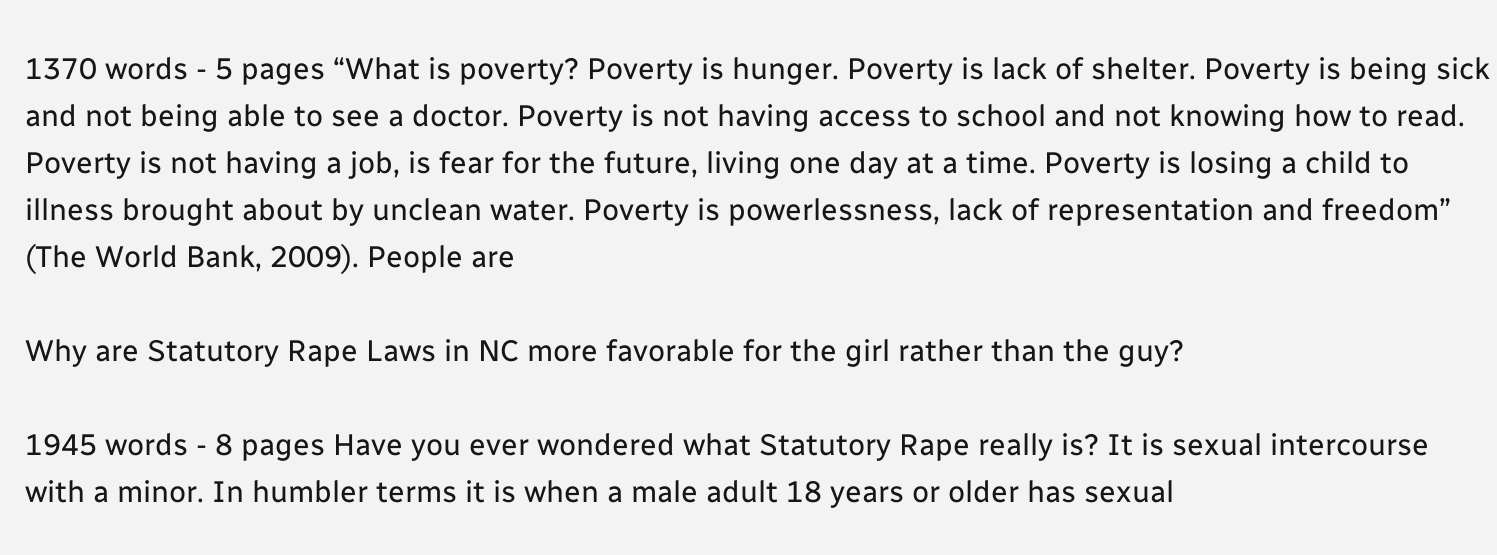1370 words - 5 pages “What is poverty? Poverty is hunger. Poverty is lack of shelter. Poverty is being sick and not being able to see a doctor. Poverty is not having access to school and not knowing how to read. Poverty is not having a job, is fear for the future, living one day at a time. Poverty is losing a child to illness brought about by unclean water. Poverty is powerlessness, lack of representation and freedom” (The World Bank, 2009). People are

Why are Statutory Rape Laws in NC more favorable for the girl rather than the guy?

1945 words - 8 pages Have you ever wondered what Statutory Rape really is? It is sexual intercourse with a minor. In humbler terms it is when a male adult 18 years or older has sexual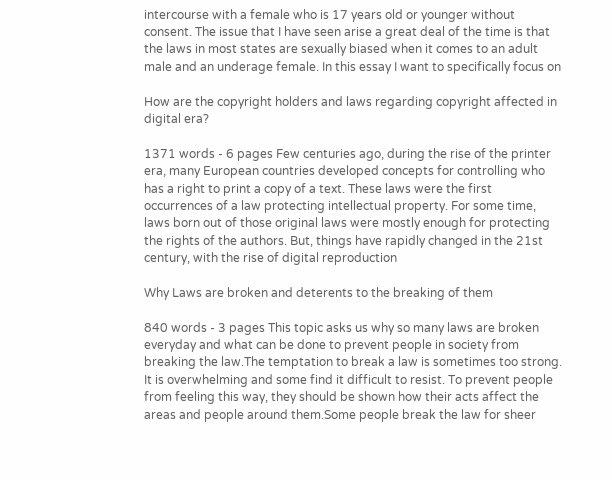intercourse with a female who is 17 years old or younger without consent. The issue that I have seen arise a great deal of the time is that the laws in most states are sexually biased when it comes to an adult male and an underage female. In this essay I want to specifically focus on

How are the copyright holders and laws regarding copyright affected in digital era?

1371 words - 6 pages Few centuries ago, during the rise of the printer era, many European countries developed concepts for controlling who has a right to print a copy of a text. These laws were the first occurrences of a law protecting intellectual property. For some time, laws born out of those original laws were mostly enough for protecting the rights of the authors. But, things have rapidly changed in the 21st century, with the rise of digital reproduction

Why Laws are broken and deterents to the breaking of them

840 words - 3 pages This topic asks us why so many laws are broken everyday and what can be done to prevent people in society from breaking the law.The temptation to break a law is sometimes too strong. It is overwhelming and some find it difficult to resist. To prevent people from feeling this way, they should be shown how their acts affect the areas and people around them.Some people break the law for sheer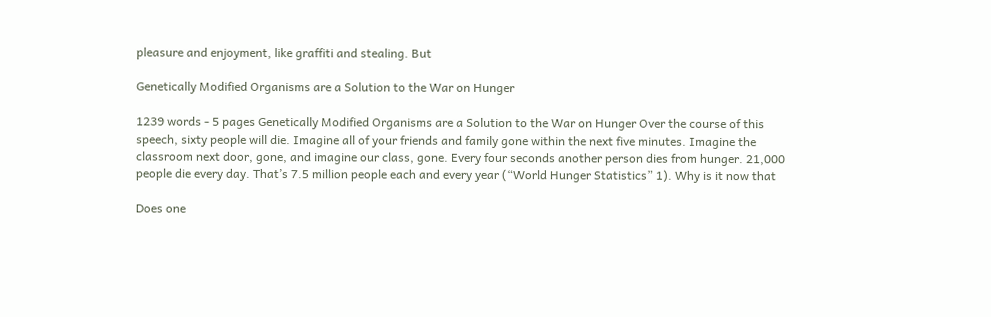pleasure and enjoyment, like graffiti and stealing. But

Genetically Modified Organisms are a Solution to the War on Hunger

1239 words - 5 pages Genetically Modified Organisms are a Solution to the War on Hunger Over the course of this speech, sixty people will die. Imagine all of your friends and family gone within the next five minutes. Imagine the classroom next door, gone, and imagine our class, gone. Every four seconds another person dies from hunger. 21,000 people die every day. That’s 7.5 million people each and every year (“World Hunger Statistics” 1). Why is it now that

Does one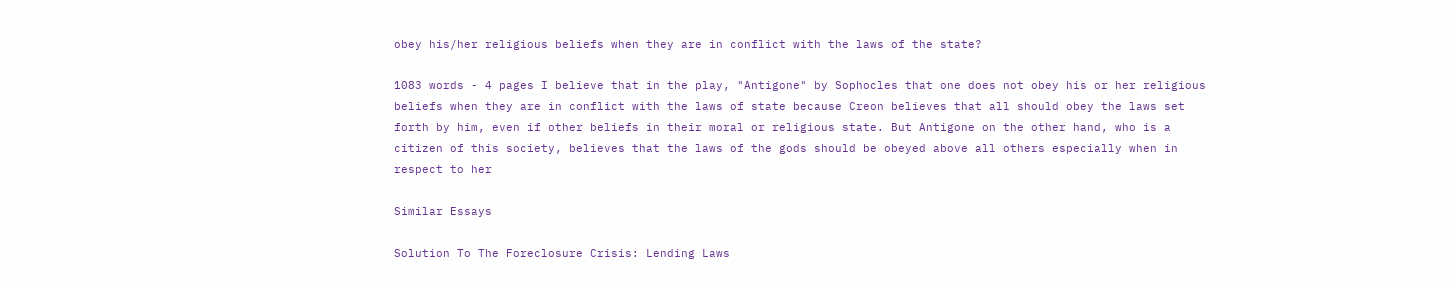obey his/her religious beliefs when they are in conflict with the laws of the state?

1083 words - 4 pages I believe that in the play, "Antigone" by Sophocles that one does not obey his or her religious beliefs when they are in conflict with the laws of state because Creon believes that all should obey the laws set forth by him, even if other beliefs in their moral or religious state. But Antigone on the other hand, who is a citizen of this society, believes that the laws of the gods should be obeyed above all others especially when in respect to her

Similar Essays

Solution To The Foreclosure Crisis: Lending Laws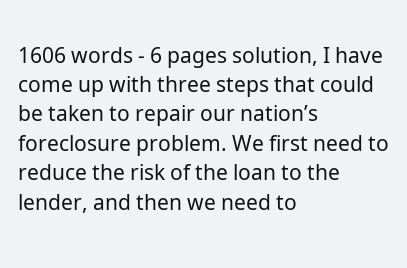1606 words - 6 pages solution, I have come up with three steps that could be taken to repair our nation’s foreclosure problem. We first need to reduce the risk of the loan to the lender, and then we need to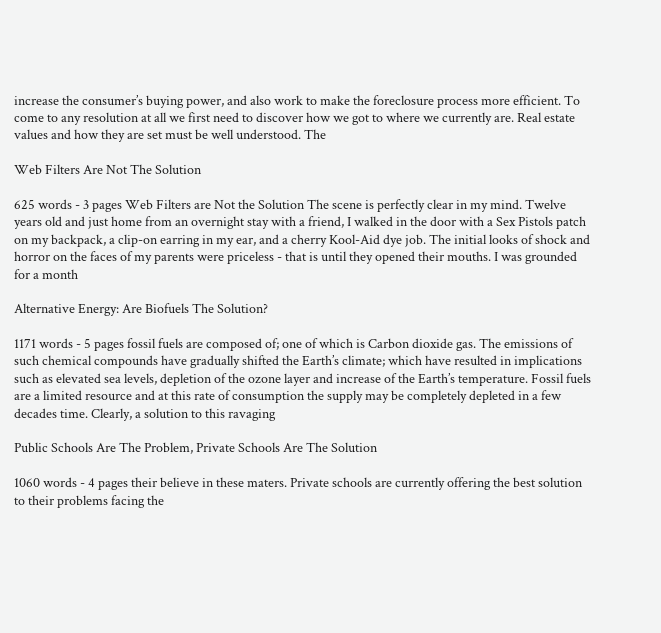increase the consumer’s buying power, and also work to make the foreclosure process more efficient. To come to any resolution at all we first need to discover how we got to where we currently are. Real estate values and how they are set must be well understood. The

Web Filters Are Not The Solution

625 words - 3 pages Web Filters are Not the Solution The scene is perfectly clear in my mind. Twelve years old and just home from an overnight stay with a friend, I walked in the door with a Sex Pistols patch on my backpack, a clip-on earring in my ear, and a cherry Kool-Aid dye job. The initial looks of shock and horror on the faces of my parents were priceless - that is until they opened their mouths. I was grounded for a month

Alternative Energy: Are Biofuels The Solution?

1171 words - 5 pages fossil fuels are composed of; one of which is Carbon dioxide gas. The emissions of such chemical compounds have gradually shifted the Earth’s climate; which have resulted in implications such as elevated sea levels, depletion of the ozone layer and increase of the Earth’s temperature. Fossil fuels are a limited resource and at this rate of consumption the supply may be completely depleted in a few decades time. Clearly, a solution to this ravaging

Public Schools Are The Problem, Private Schools Are The Solution

1060 words - 4 pages their believe in these maters. Private schools are currently offering the best solution to their problems facing the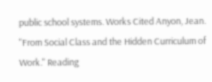public school systems. Works Cited Anyon, Jean. "From Social Class and the Hidden Curriculum of Work." Reading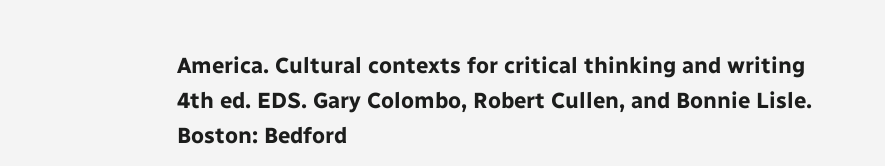America. Cultural contexts for critical thinking and writing 4th ed. EDS. Gary Colombo, Robert Cullen, and Bonnie Lisle. Boston: Bedford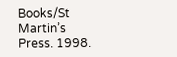Books/St Martin’s Press. 1998.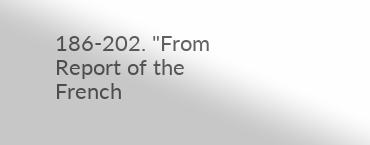186-202. "From Report of the French